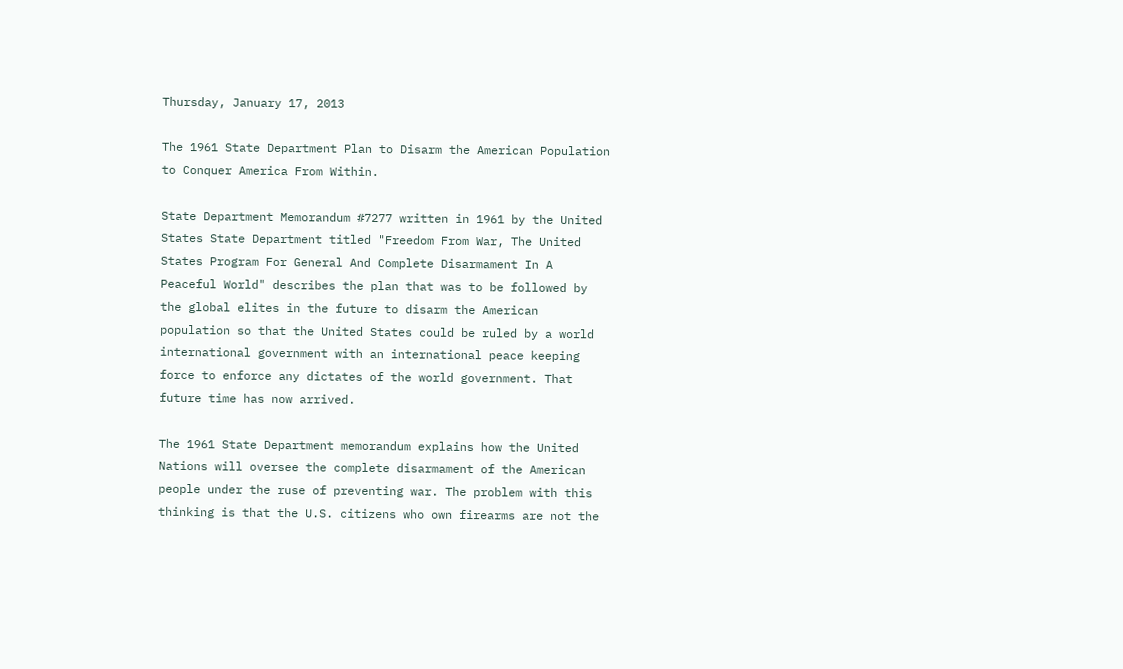Thursday, January 17, 2013

The 1961 State Department Plan to Disarm the American Population to Conquer America From Within.

State Department Memorandum #7277 written in 1961 by the United States State Department titled "Freedom From War, The United States Program For General And Complete Disarmament In A Peaceful World" describes the plan that was to be followed by the global elites in the future to disarm the American population so that the United States could be ruled by a world international government with an international peace keeping force to enforce any dictates of the world government. That future time has now arrived.

The 1961 State Department memorandum explains how the United Nations will oversee the complete disarmament of the American people under the ruse of preventing war. The problem with this thinking is that the U.S. citizens who own firearms are not the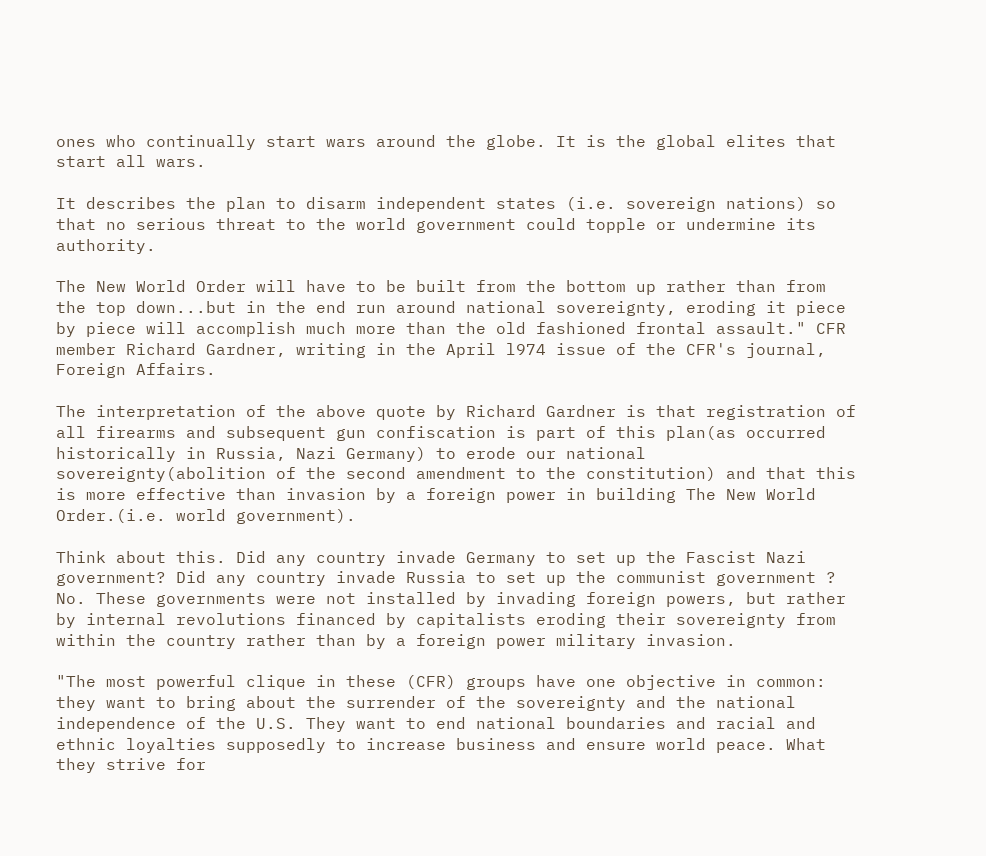ones who continually start wars around the globe. It is the global elites that start all wars.

It describes the plan to disarm independent states (i.e. sovereign nations) so that no serious threat to the world government could topple or undermine its authority.

The New World Order will have to be built from the bottom up rather than from the top down...but in the end run around national sovereignty, eroding it piece by piece will accomplish much more than the old fashioned frontal assault." CFR member Richard Gardner, writing in the April l974 issue of the CFR's journal, Foreign Affairs.

The interpretation of the above quote by Richard Gardner is that registration of all firearms and subsequent gun confiscation is part of this plan(as occurred historically in Russia, Nazi Germany) to erode our national sovereignty(abolition of the second amendment to the constitution) and that this is more effective than invasion by a foreign power in building The New World Order.(i.e. world government).

Think about this. Did any country invade Germany to set up the Fascist Nazi government? Did any country invade Russia to set up the communist government ? No. These governments were not installed by invading foreign powers, but rather by internal revolutions financed by capitalists eroding their sovereignty from within the country rather than by a foreign power military invasion.

"The most powerful clique in these (CFR) groups have one objective in common: they want to bring about the surrender of the sovereignty and the national independence of the U.S. They want to end national boundaries and racial and ethnic loyalties supposedly to increase business and ensure world peace. What they strive for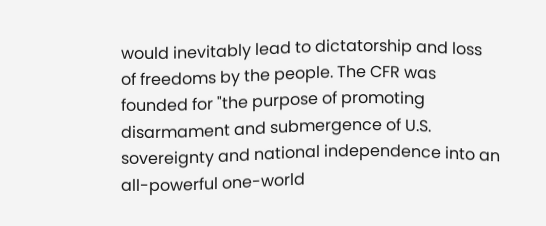would inevitably lead to dictatorship and loss of freedoms by the people. The CFR was founded for "the purpose of promoting disarmament and submergence of U.S. sovereignty and national independence into an all-powerful one-world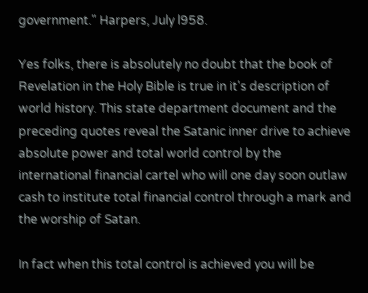government." Harpers, July l958.

Yes folks, there is absolutely no doubt that the book of Revelation in the Holy Bible is true in it's description of world history. This state department document and the preceding quotes reveal the Satanic inner drive to achieve absolute power and total world control by the international financial cartel who will one day soon outlaw cash to institute total financial control through a mark and the worship of Satan.

In fact when this total control is achieved you will be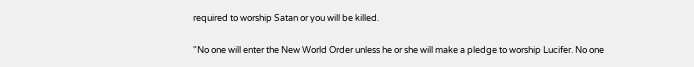required to worship Satan or you will be killed.

"No one will enter the New World Order unless he or she will make a pledge to worship Lucifer. No one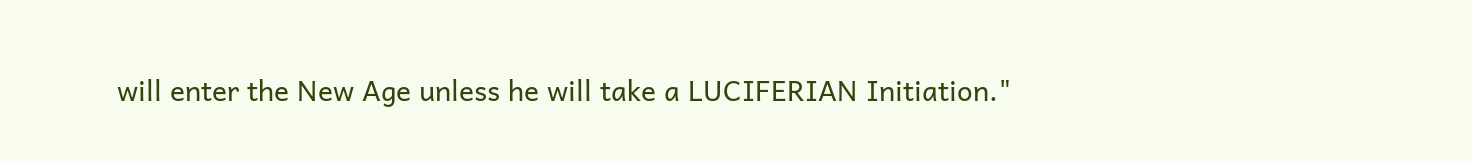will enter the New Age unless he will take a LUCIFERIAN Initiation."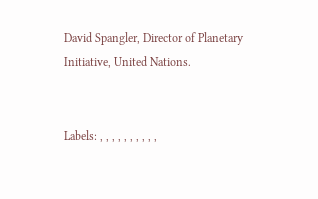David Spangler, Director of Planetary Initiative, United Nations.


Labels: , , , , , , , , , ,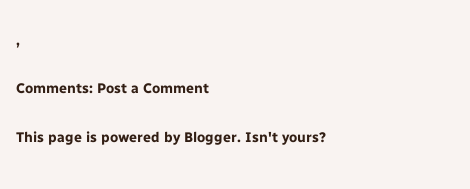,

Comments: Post a Comment

This page is powered by Blogger. Isn't yours?